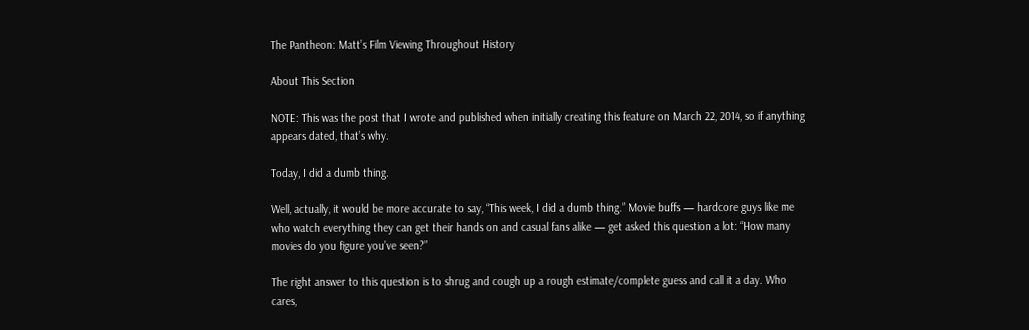The Pantheon: Matt’s Film Viewing Throughout History

About This Section

NOTE: This was the post that I wrote and published when initially creating this feature on March 22, 2014, so if anything appears dated, that’s why.

Today, I did a dumb thing.

Well, actually, it would be more accurate to say, “This week, I did a dumb thing.” Movie buffs — hardcore guys like me who watch everything they can get their hands on and casual fans alike — get asked this question a lot: “How many movies do you figure you’ve seen?”

The right answer to this question is to shrug and cough up a rough estimate/complete guess and call it a day. Who cares,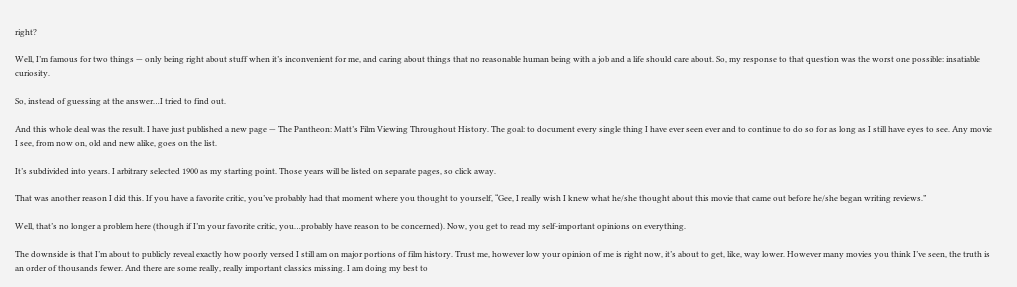right?

Well, I’m famous for two things — only being right about stuff when it’s inconvenient for me, and caring about things that no reasonable human being with a job and a life should care about. So, my response to that question was the worst one possible: insatiable curiosity.

So, instead of guessing at the answer…I tried to find out.

And this whole deal was the result. I have just published a new page — The Pantheon: Matt’s Film Viewing Throughout History. The goal: to document every single thing I have ever seen ever and to continue to do so for as long as I still have eyes to see. Any movie I see, from now on, old and new alike, goes on the list.

It’s subdivided into years. I arbitrary selected 1900 as my starting point. Those years will be listed on separate pages, so click away.

That was another reason I did this. If you have a favorite critic, you’ve probably had that moment where you thought to yourself, “Gee, I really wish I knew what he/she thought about this movie that came out before he/she began writing reviews.”

Well, that’s no longer a problem here (though if I’m your favorite critic, you…probably have reason to be concerned). Now, you get to read my self-important opinions on everything.

The downside is that I’m about to publicly reveal exactly how poorly versed I still am on major portions of film history. Trust me, however low your opinion of me is right now, it’s about to get, like, way lower. However many movies you think I’ve seen, the truth is an order of thousands fewer. And there are some really, really important classics missing. I am doing my best to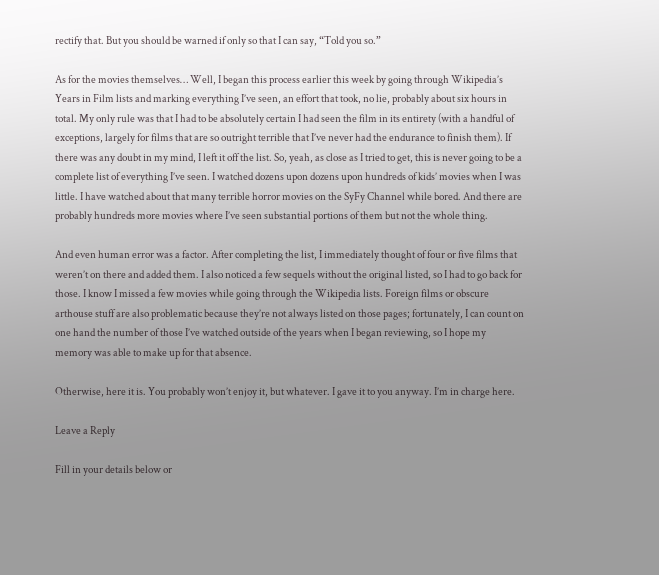rectify that. But you should be warned if only so that I can say, “Told you so.”

As for the movies themselves… Well, I began this process earlier this week by going through Wikipedia’s Years in Film lists and marking everything I’ve seen, an effort that took, no lie, probably about six hours in total. My only rule was that I had to be absolutely certain I had seen the film in its entirety (with a handful of exceptions, largely for films that are so outright terrible that I’ve never had the endurance to finish them). If there was any doubt in my mind, I left it off the list. So, yeah, as close as I tried to get, this is never going to be a complete list of everything I’ve seen. I watched dozens upon dozens upon hundreds of kids’ movies when I was little. I have watched about that many terrible horror movies on the SyFy Channel while bored. And there are probably hundreds more movies where I’ve seen substantial portions of them but not the whole thing.

And even human error was a factor. After completing the list, I immediately thought of four or five films that weren’t on there and added them. I also noticed a few sequels without the original listed, so I had to go back for those. I know I missed a few movies while going through the Wikipedia lists. Foreign films or obscure arthouse stuff are also problematic because they’re not always listed on those pages; fortunately, I can count on one hand the number of those I’ve watched outside of the years when I began reviewing, so I hope my memory was able to make up for that absence.

Otherwise, here it is. You probably won’t enjoy it, but whatever. I gave it to you anyway. I’m in charge here.

Leave a Reply

Fill in your details below or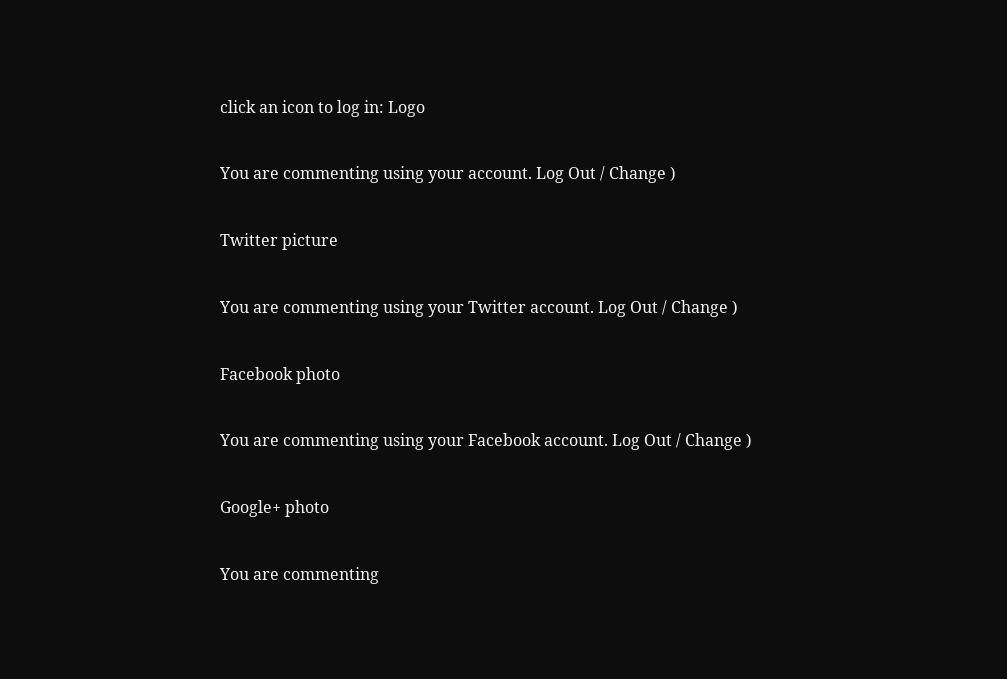click an icon to log in: Logo

You are commenting using your account. Log Out / Change )

Twitter picture

You are commenting using your Twitter account. Log Out / Change )

Facebook photo

You are commenting using your Facebook account. Log Out / Change )

Google+ photo

You are commenting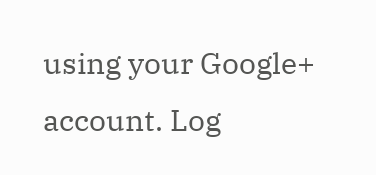using your Google+ account. Log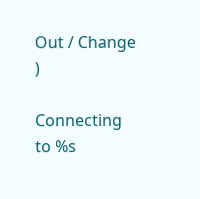Out / Change )

Connecting to %s